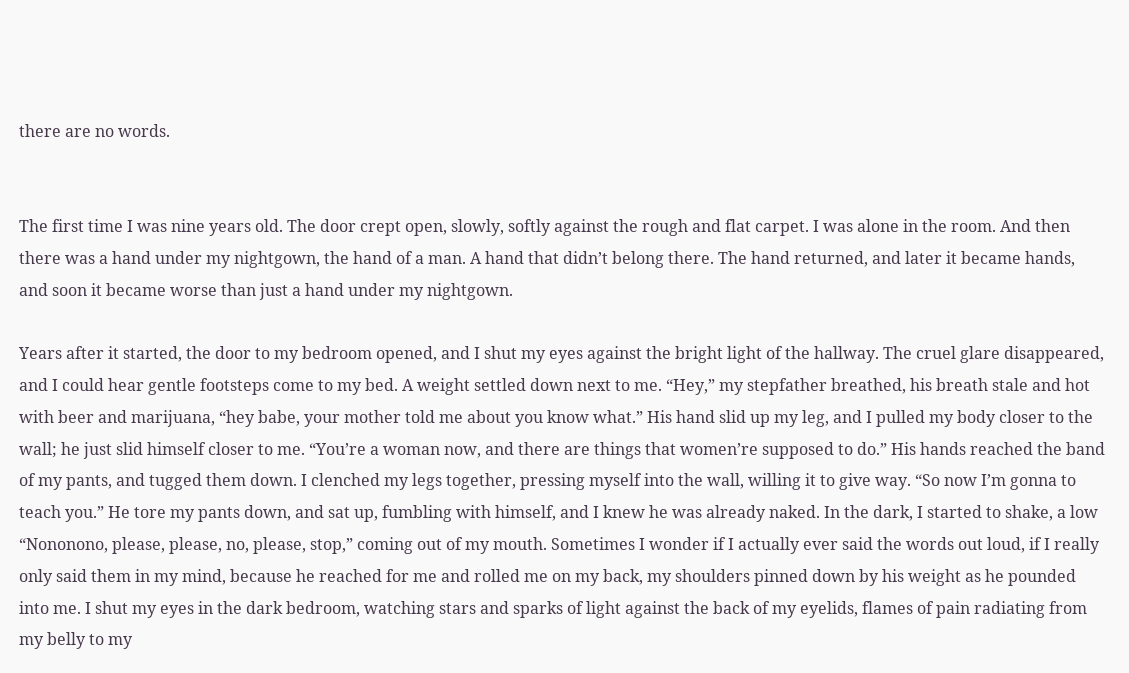there are no words.


The first time I was nine years old. The door crept open, slowly, softly against the rough and flat carpet. I was alone in the room. And then there was a hand under my nightgown, the hand of a man. A hand that didn’t belong there. The hand returned, and later it became hands, and soon it became worse than just a hand under my nightgown.

Years after it started, the door to my bedroom opened, and I shut my eyes against the bright light of the hallway. The cruel glare disappeared, and I could hear gentle footsteps come to my bed. A weight settled down next to me. “Hey,” my stepfather breathed, his breath stale and hot with beer and marijuana, “hey babe, your mother told me about you know what.” His hand slid up my leg, and I pulled my body closer to the wall; he just slid himself closer to me. “You’re a woman now, and there are things that women’re supposed to do.” His hands reached the band of my pants, and tugged them down. I clenched my legs together, pressing myself into the wall, willing it to give way. “So now I’m gonna to teach you.” He tore my pants down, and sat up, fumbling with himself, and I knew he was already naked. In the dark, I started to shake, a low “Nononono, please, please, no, please, stop,” coming out of my mouth. Sometimes I wonder if I actually ever said the words out loud, if I really only said them in my mind, because he reached for me and rolled me on my back, my shoulders pinned down by his weight as he pounded into me. I shut my eyes in the dark bedroom, watching stars and sparks of light against the back of my eyelids, flames of pain radiating from my belly to my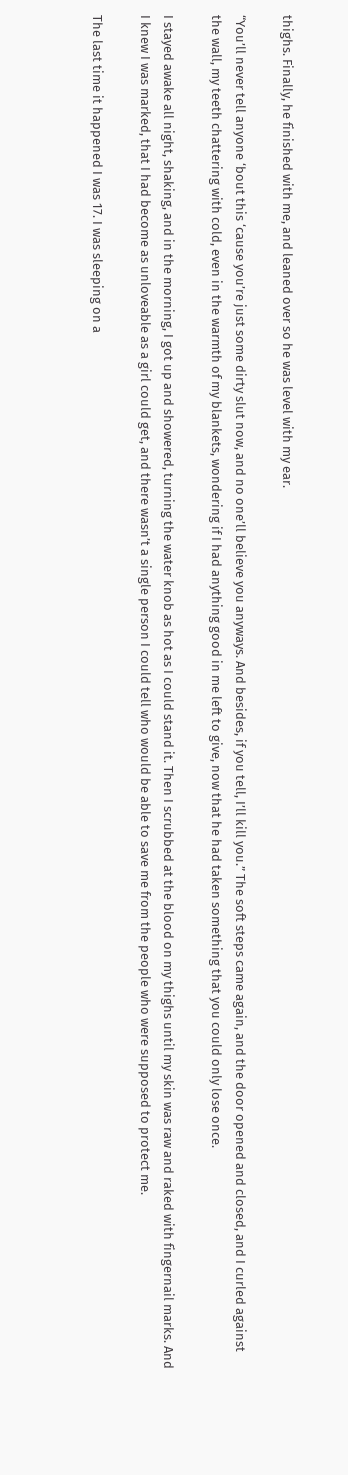thighs. Finally, he finished with me, and leaned over so he was level with my ear.

“You’ll never tell anyone ‘bout this ‘cause you’re just some dirty slut now, and no one’ll believe you anyways. And besides, if you tell, I’ll kill you.” The soft steps came again, and the door opened and closed, and I curled against the wall, my teeth chattering with cold, even in the warmth of my blankets, wondering if I had anything good in me left to give, now that he had taken something that you could only lose once.

I stayed awake all night, shaking, and in the morning, I got up and showered, turning the water knob as hot as I could stand it. Then I scrubbed at the blood on my thighs until my skin was raw and raked with fingernail marks. And I knew I was marked, that I had become as unloveable as a girl could get, and there wasn’t a single person I could tell who would be able to save me from the people who were supposed to protect me.

The last time it happened I was 17. I was sleeping on a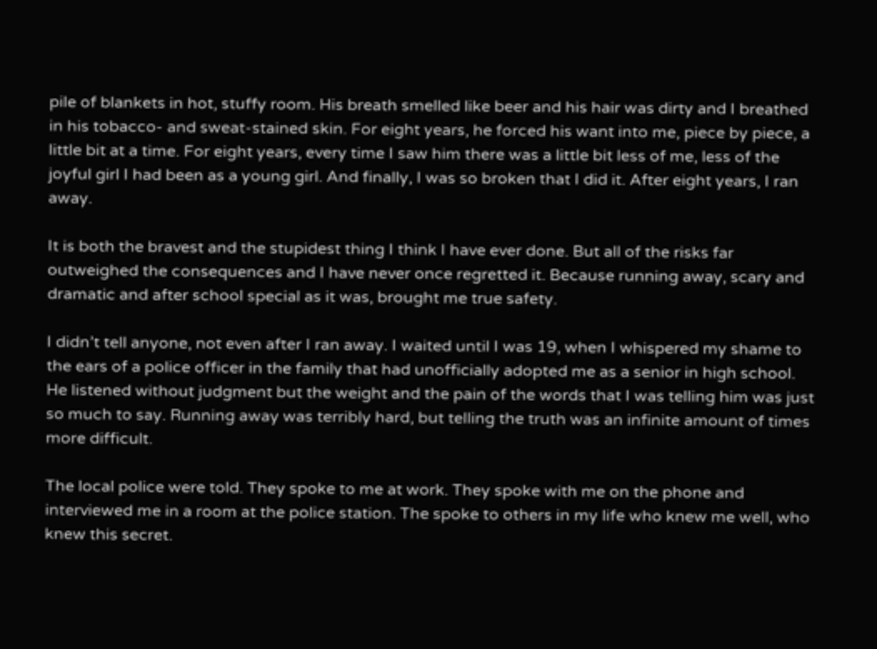pile of blankets in hot, stuffy room. His breath smelled like beer and his hair was dirty and I breathed in his tobacco- and sweat-stained skin. For eight years, he forced his want into me, piece by piece, a little bit at a time. For eight years, every time I saw him there was a little bit less of me, less of the joyful girl I had been as a young girl. And finally, I was so broken that I did it. After eight years, I ran away.

It is both the bravest and the stupidest thing I think I have ever done. But all of the risks far outweighed the consequences and I have never once regretted it. Because running away, scary and dramatic and after school special as it was, brought me true safety.

I didn’t tell anyone, not even after I ran away. I waited until I was 19, when I whispered my shame to the ears of a police officer in the family that had unofficially adopted me as a senior in high school. He listened without judgment but the weight and the pain of the words that I was telling him was just so much to say. Running away was terribly hard, but telling the truth was an infinite amount of times more difficult.

The local police were told. They spoke to me at work. They spoke with me on the phone and interviewed me in a room at the police station. The spoke to others in my life who knew me well, who knew this secret.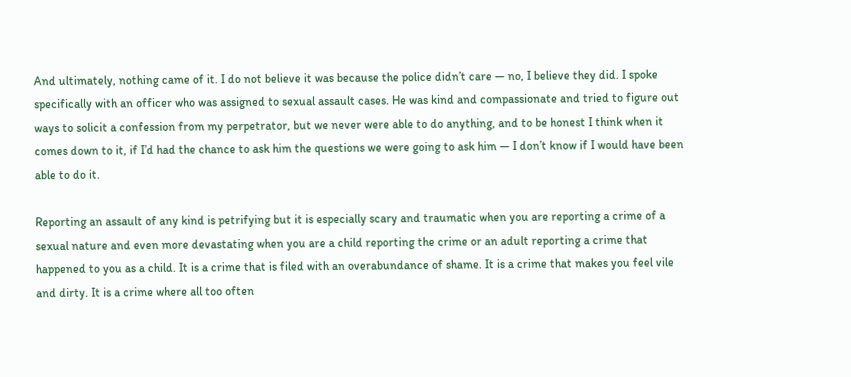And ultimately, nothing came of it. I do not believe it was because the police didn’t care — no, I believe they did. I spoke specifically with an officer who was assigned to sexual assault cases. He was kind and compassionate and tried to figure out ways to solicit a confession from my perpetrator, but we never were able to do anything, and to be honest I think when it comes down to it, if I’d had the chance to ask him the questions we were going to ask him — I don’t know if I would have been able to do it.

Reporting an assault of any kind is petrifying but it is especially scary and traumatic when you are reporting a crime of a sexual nature and even more devastating when you are a child reporting the crime or an adult reporting a crime that happened to you as a child. It is a crime that is filed with an overabundance of shame. It is a crime that makes you feel vile and dirty. It is a crime where all too often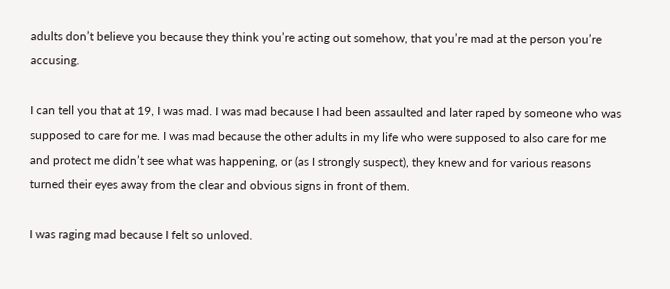adults don’t believe you because they think you’re acting out somehow, that you’re mad at the person you’re accusing.

I can tell you that at 19, I was mad. I was mad because I had been assaulted and later raped by someone who was supposed to care for me. I was mad because the other adults in my life who were supposed to also care for me and protect me didn’t see what was happening, or (as I strongly suspect), they knew and for various reasons turned their eyes away from the clear and obvious signs in front of them.

I was raging mad because I felt so unloved.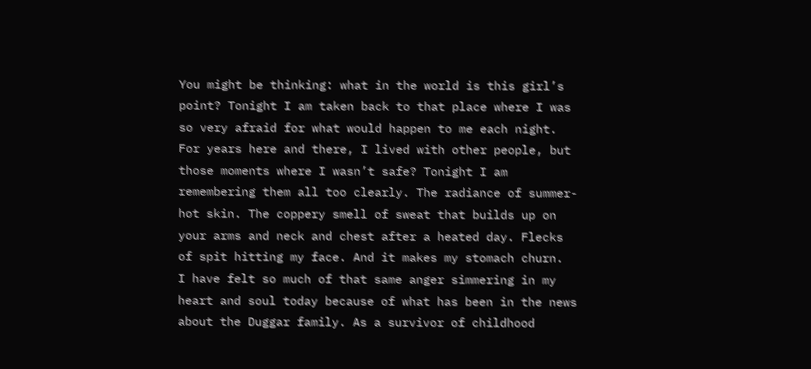You might be thinking: what in the world is this girl’s point? Tonight I am taken back to that place where I was so very afraid for what would happen to me each night. For years here and there, I lived with other people, but those moments where I wasn’t safe? Tonight I am remembering them all too clearly. The radiance of summer-hot skin. The coppery smell of sweat that builds up on your arms and neck and chest after a heated day. Flecks of spit hitting my face. And it makes my stomach churn.  I have felt so much of that same anger simmering in my heart and soul today because of what has been in the news about the Duggar family. As a survivor of childhood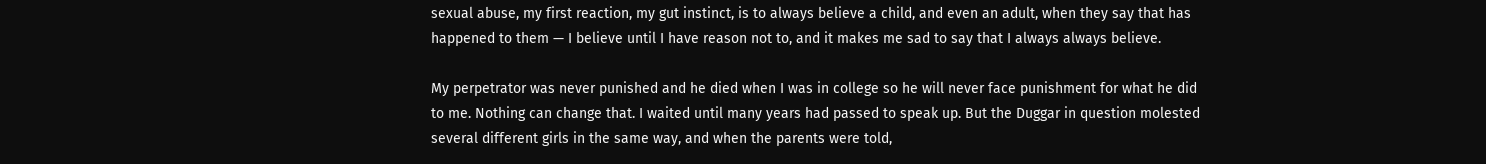sexual abuse, my first reaction, my gut instinct, is to always believe a child, and even an adult, when they say that has happened to them — I believe until I have reason not to, and it makes me sad to say that I always always believe.

My perpetrator was never punished and he died when I was in college so he will never face punishment for what he did to me. Nothing can change that. I waited until many years had passed to speak up. But the Duggar in question molested several different girls in the same way, and when the parents were told,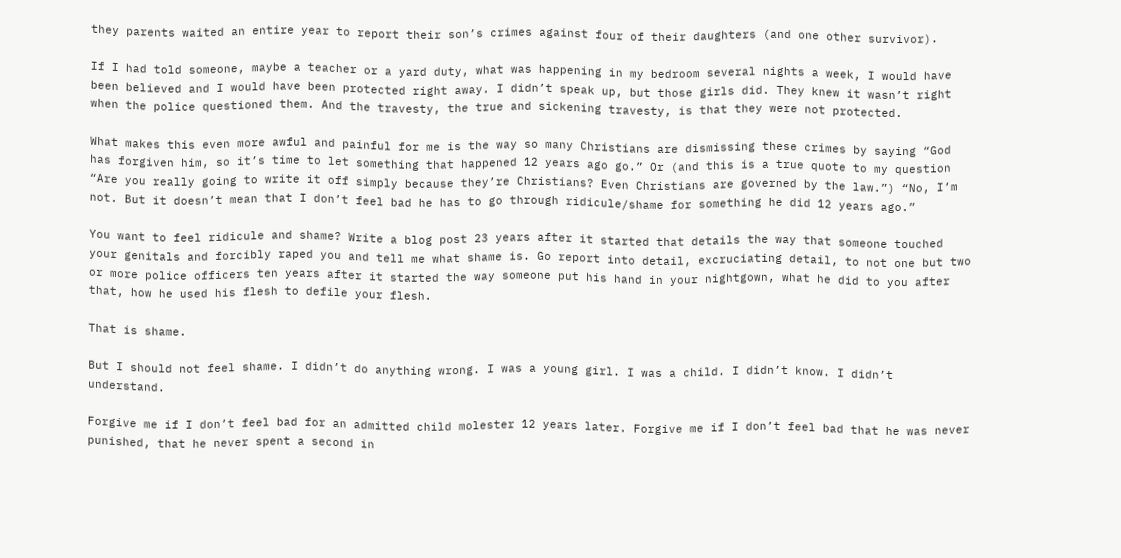they parents waited an entire year to report their son’s crimes against four of their daughters (and one other survivor).

If I had told someone, maybe a teacher or a yard duty, what was happening in my bedroom several nights a week, I would have been believed and I would have been protected right away. I didn’t speak up, but those girls did. They knew it wasn’t right when the police questioned them. And the travesty, the true and sickening travesty, is that they were not protected.

What makes this even more awful and painful for me is the way so many Christians are dismissing these crimes by saying “God has forgiven him, so it’s time to let something that happened 12 years ago go.” Or (and this is a true quote to my question “Are you really going to write it off simply because they’re Christians? Even Christians are governed by the law.”) “No, I’m not. But it doesn’t mean that I don’t feel bad he has to go through ridicule/shame for something he did 12 years ago.”

You want to feel ridicule and shame? Write a blog post 23 years after it started that details the way that someone touched your genitals and forcibly raped you and tell me what shame is. Go report into detail, excruciating detail, to not one but two or more police officers ten years after it started the way someone put his hand in your nightgown, what he did to you after that, how he used his flesh to defile your flesh.

That is shame.

But I should not feel shame. I didn’t do anything wrong. I was a young girl. I was a child. I didn’t know. I didn’t understand.

Forgive me if I don’t feel bad for an admitted child molester 12 years later. Forgive me if I don’t feel bad that he was never punished, that he never spent a second in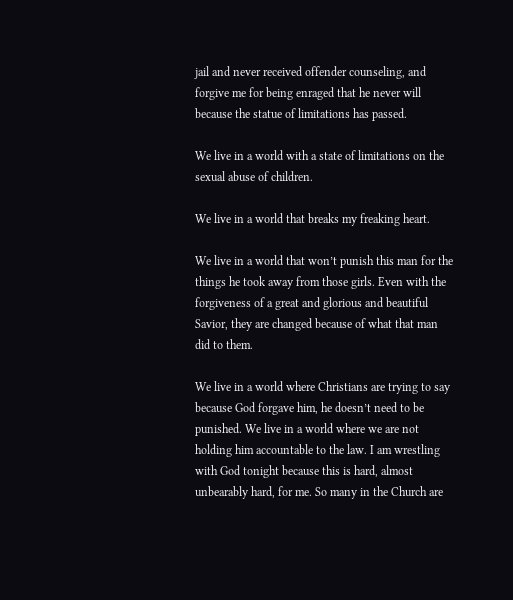jail and never received offender counseling, and forgive me for being enraged that he never will because the statue of limitations has passed.

We live in a world with a state of limitations on the sexual abuse of children.

We live in a world that breaks my freaking heart.

We live in a world that won’t punish this man for the things he took away from those girls. Even with the forgiveness of a great and glorious and beautiful Savior, they are changed because of what that man did to them.

We live in a world where Christians are trying to say because God forgave him, he doesn’t need to be punished. We live in a world where we are not holding him accountable to the law. I am wrestling with God tonight because this is hard, almost unbearably hard, for me. So many in the Church are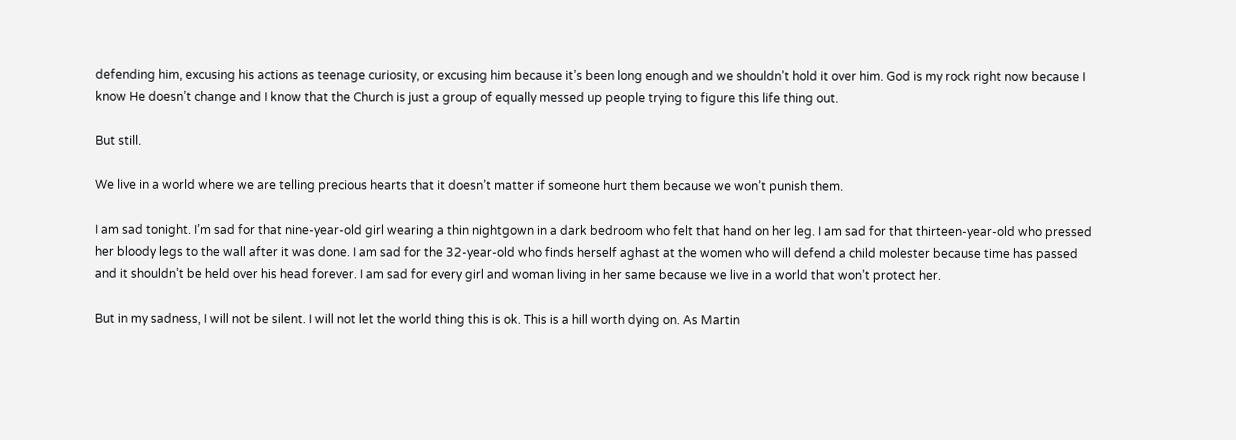defending him, excusing his actions as teenage curiosity, or excusing him because it’s been long enough and we shouldn’t hold it over him. God is my rock right now because I know He doesn’t change and I know that the Church is just a group of equally messed up people trying to figure this life thing out.

But still.

We live in a world where we are telling precious hearts that it doesn’t matter if someone hurt them because we won’t punish them.

I am sad tonight. I’m sad for that nine-year-old girl wearing a thin nightgown in a dark bedroom who felt that hand on her leg. I am sad for that thirteen-year-old who pressed her bloody legs to the wall after it was done. I am sad for the 32-year-old who finds herself aghast at the women who will defend a child molester because time has passed and it shouldn’t be held over his head forever. I am sad for every girl and woman living in her same because we live in a world that won’t protect her.

But in my sadness, I will not be silent. I will not let the world thing this is ok. This is a hill worth dying on. As Martin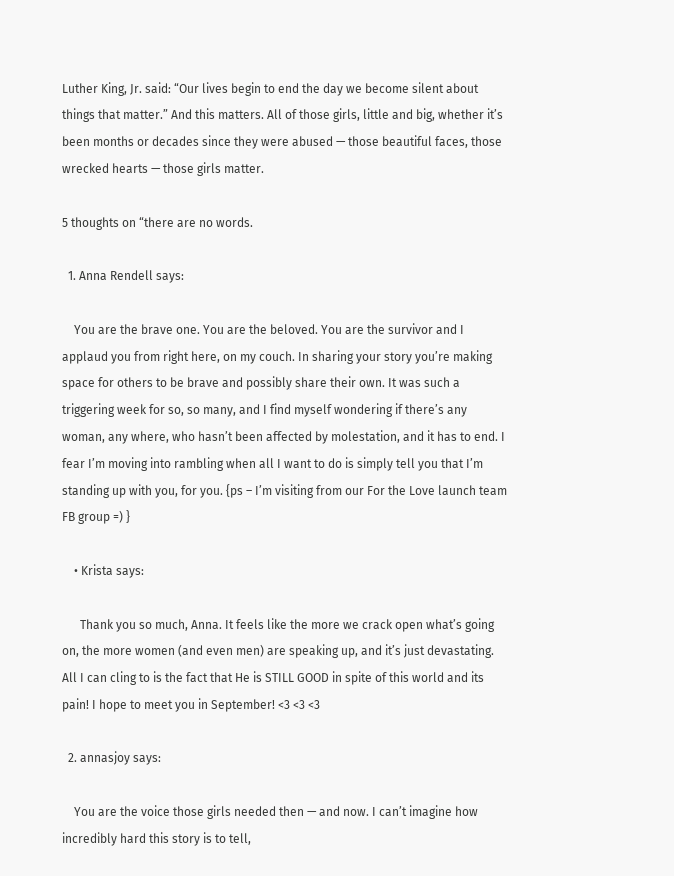Luther King, Jr. said: “Our lives begin to end the day we become silent about things that matter.” And this matters. All of those girls, little and big, whether it’s been months or decades since they were abused — those beautiful faces, those wrecked hearts — those girls matter.

5 thoughts on “there are no words.

  1. Anna Rendell says:

    You are the brave one. You are the beloved. You are the survivor and I applaud you from right here, on my couch. In sharing your story you’re making space for others to be brave and possibly share their own. It was such a triggering week for so, so many, and I find myself wondering if there’s any woman, any where, who hasn’t been affected by molestation, and it has to end. I fear I’m moving into rambling when all I want to do is simply tell you that I’m standing up with you, for you. {ps – I’m visiting from our For the Love launch team FB group =) }

    • Krista says:

      Thank you so much, Anna. It feels like the more we crack open what’s going on, the more women (and even men) are speaking up, and it’s just devastating. All I can cling to is the fact that He is STILL GOOD in spite of this world and its pain! I hope to meet you in September! <3 <3 <3

  2. annasjoy says:

    You are the voice those girls needed then — and now. I can’t imagine how incredibly hard this story is to tell,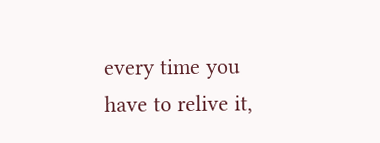every time you have to relive it,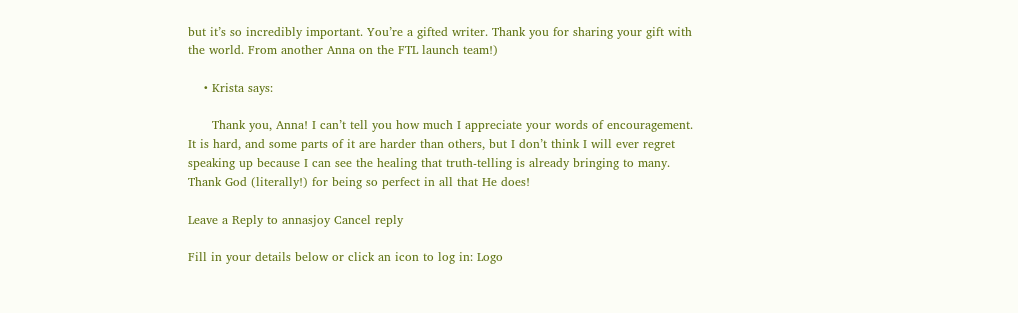but it’s so incredibly important. You’re a gifted writer. Thank you for sharing your gift with the world. From another Anna on the FTL launch team!)

    • Krista says:

      Thank you, Anna! I can’t tell you how much I appreciate your words of encouragement. It is hard, and some parts of it are harder than others, but I don’t think I will ever regret speaking up because I can see the healing that truth-telling is already bringing to many. Thank God (literally!) for being so perfect in all that He does!

Leave a Reply to annasjoy Cancel reply

Fill in your details below or click an icon to log in: Logo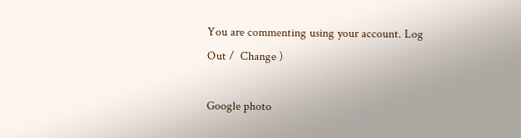You are commenting using your account. Log Out /  Change )

Google photo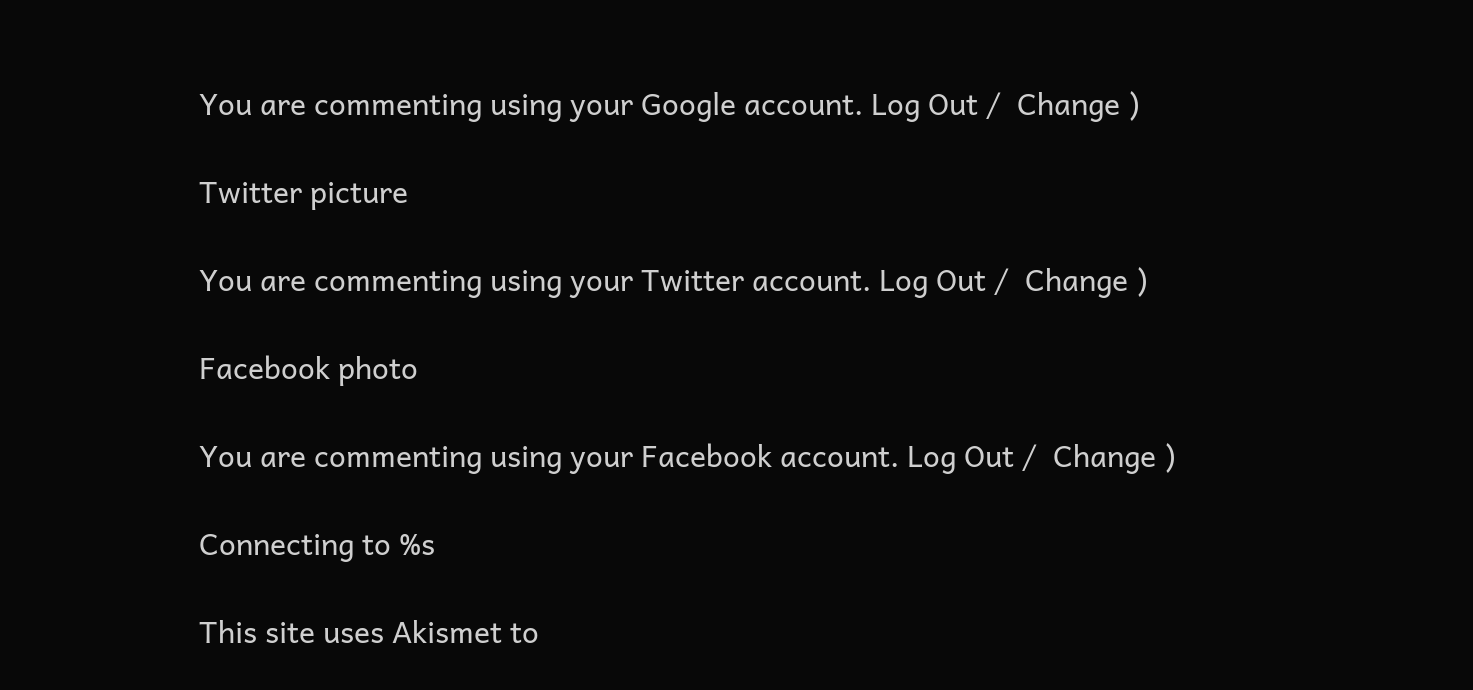You are commenting using your Google account. Log Out /  Change )

Twitter picture

You are commenting using your Twitter account. Log Out /  Change )

Facebook photo

You are commenting using your Facebook account. Log Out /  Change )

Connecting to %s

This site uses Akismet to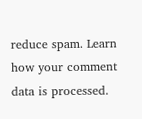reduce spam. Learn how your comment data is processed.